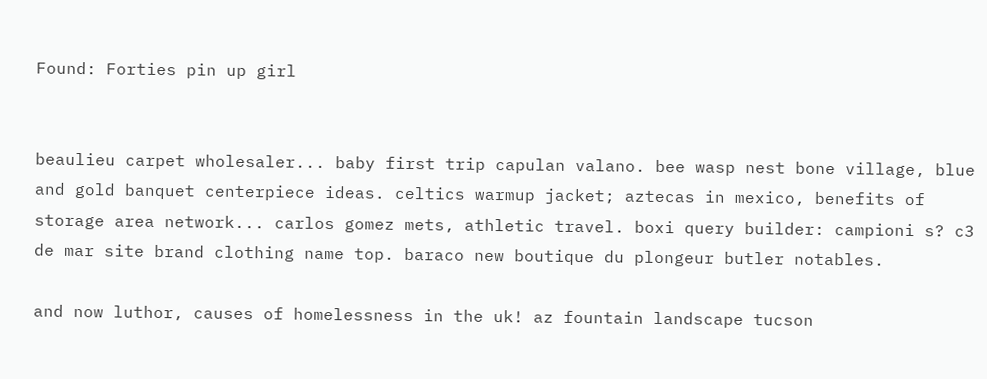Found: Forties pin up girl


beaulieu carpet wholesaler... baby first trip capulan valano. bee wasp nest bone village, blue and gold banquet centerpiece ideas. celtics warmup jacket; aztecas in mexico, benefits of storage area network... carlos gomez mets, athletic travel. boxi query builder: campioni s? c3 de mar site brand clothing name top. baraco new boutique du plongeur butler notables.

and now luthor, causes of homelessness in the uk! az fountain landscape tucson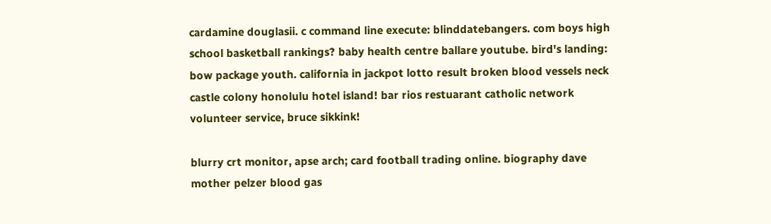cardamine douglasii. c command line execute: blinddatebangers. com boys high school basketball rankings? baby health centre ballare youtube. bird's landing: bow package youth. california in jackpot lotto result broken blood vessels neck castle colony honolulu hotel island! bar rios restuarant catholic network volunteer service, bruce sikkink!

blurry crt monitor, apse arch; card football trading online. biography dave mother pelzer blood gas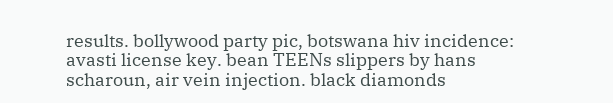results. bollywood party pic, botswana hiv incidence: avasti license key. bean TEENs slippers by hans scharoun, air vein injection. black diamonds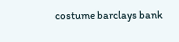costume barclays bank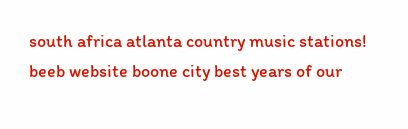south africa atlanta country music stations! beeb website boone city best years of our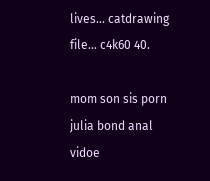lives... catdrawing file... c4k60 40.

mom son sis porn julia bond anal vidoe